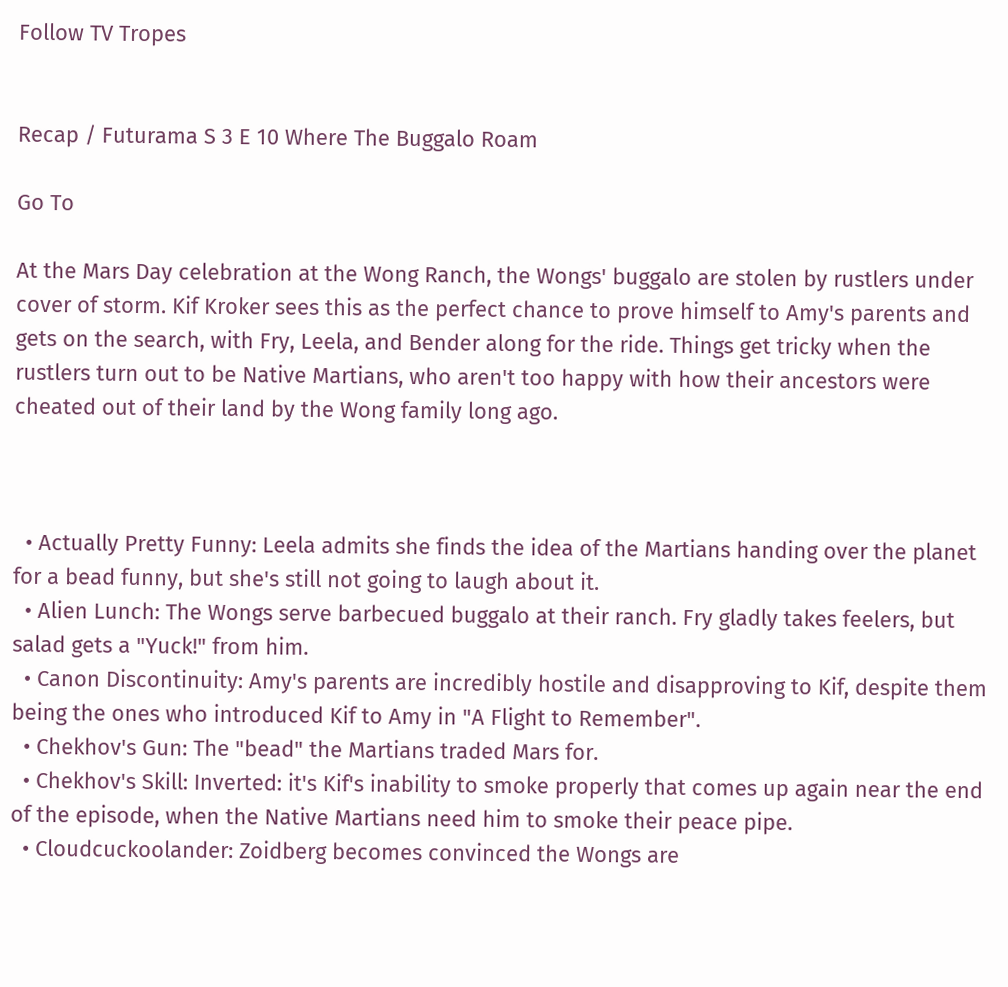Follow TV Tropes


Recap / Futurama S 3 E 10 Where The Buggalo Roam

Go To

At the Mars Day celebration at the Wong Ranch, the Wongs' buggalo are stolen by rustlers under cover of storm. Kif Kroker sees this as the perfect chance to prove himself to Amy's parents and gets on the search, with Fry, Leela, and Bender along for the ride. Things get tricky when the rustlers turn out to be Native Martians, who aren't too happy with how their ancestors were cheated out of their land by the Wong family long ago.



  • Actually Pretty Funny: Leela admits she finds the idea of the Martians handing over the planet for a bead funny, but she's still not going to laugh about it.
  • Alien Lunch: The Wongs serve barbecued buggalo at their ranch. Fry gladly takes feelers, but salad gets a "Yuck!" from him.
  • Canon Discontinuity: Amy's parents are incredibly hostile and disapproving to Kif, despite them being the ones who introduced Kif to Amy in "A Flight to Remember".
  • Chekhov's Gun: The "bead" the Martians traded Mars for.
  • Chekhov's Skill: Inverted: it's Kif's inability to smoke properly that comes up again near the end of the episode, when the Native Martians need him to smoke their peace pipe.
  • Cloudcuckoolander: Zoidberg becomes convinced the Wongs are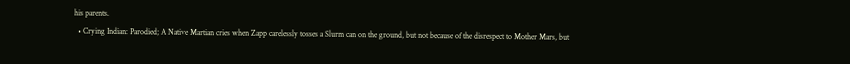his parents.
  • Crying Indian: Parodied; A Native Martian cries when Zapp carelessly tosses a Slurm can on the ground, but not because of the disrespect to Mother Mars, but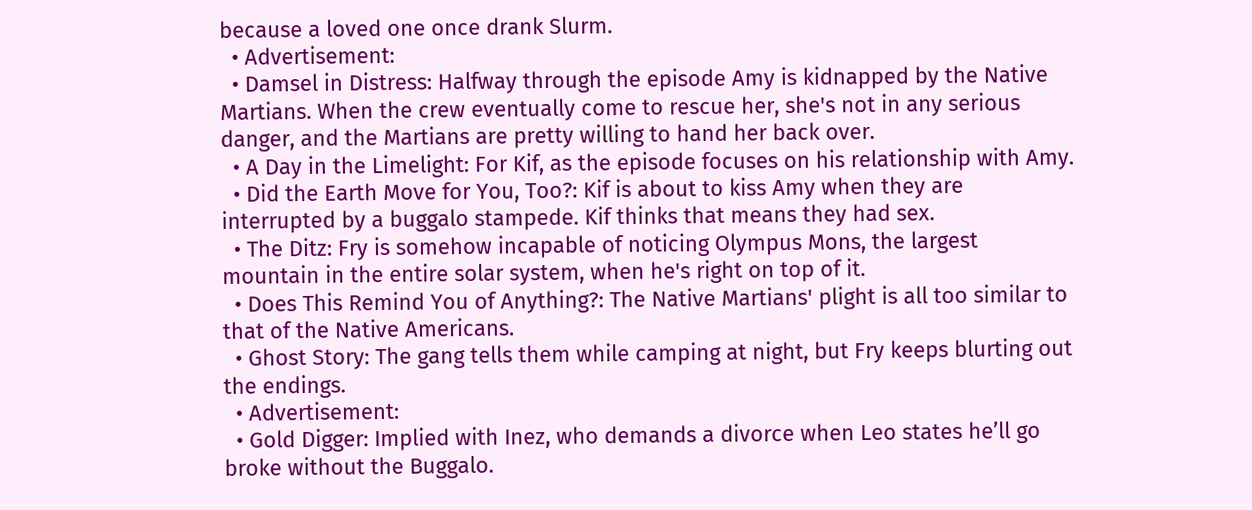because a loved one once drank Slurm.
  • Advertisement:
  • Damsel in Distress: Halfway through the episode Amy is kidnapped by the Native Martians. When the crew eventually come to rescue her, she's not in any serious danger, and the Martians are pretty willing to hand her back over.
  • A Day in the Limelight: For Kif, as the episode focuses on his relationship with Amy.
  • Did the Earth Move for You, Too?: Kif is about to kiss Amy when they are interrupted by a buggalo stampede. Kif thinks that means they had sex.
  • The Ditz: Fry is somehow incapable of noticing Olympus Mons, the largest mountain in the entire solar system, when he's right on top of it.
  • Does This Remind You of Anything?: The Native Martians' plight is all too similar to that of the Native Americans.
  • Ghost Story: The gang tells them while camping at night, but Fry keeps blurting out the endings.
  • Advertisement:
  • Gold Digger: Implied with Inez, who demands a divorce when Leo states he’ll go broke without the Buggalo.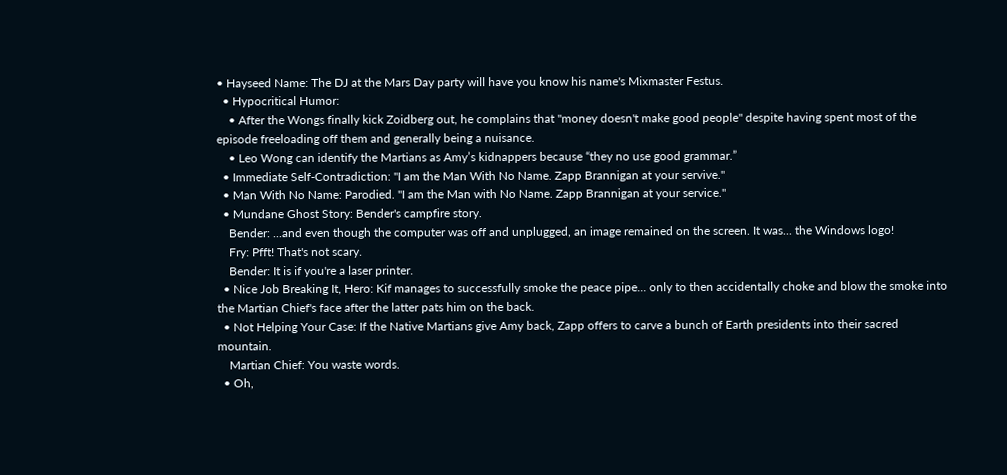• Hayseed Name: The DJ at the Mars Day party will have you know his name's Mixmaster Festus.
  • Hypocritical Humor:
    • After the Wongs finally kick Zoidberg out, he complains that "money doesn't make good people" despite having spent most of the episode freeloading off them and generally being a nuisance.
    • Leo Wong can identify the Martians as Amy’s kidnappers because “they no use good grammar.”
  • Immediate Self-Contradiction: "I am the Man With No Name. Zapp Brannigan at your servive."
  • Man With No Name: Parodied. "I am the Man with No Name. Zapp Brannigan at your service."
  • Mundane Ghost Story: Bender's campfire story.
    Bender: ...and even though the computer was off and unplugged, an image remained on the screen. It was... the Windows logo!
    Fry: Pfft! That's not scary.
    Bender: It is if you're a laser printer.
  • Nice Job Breaking It, Hero: Kif manages to successfully smoke the peace pipe... only to then accidentally choke and blow the smoke into the Martian Chief's face after the latter pats him on the back.
  • Not Helping Your Case: If the Native Martians give Amy back, Zapp offers to carve a bunch of Earth presidents into their sacred mountain.
    Martian Chief: You waste words.
  • Oh,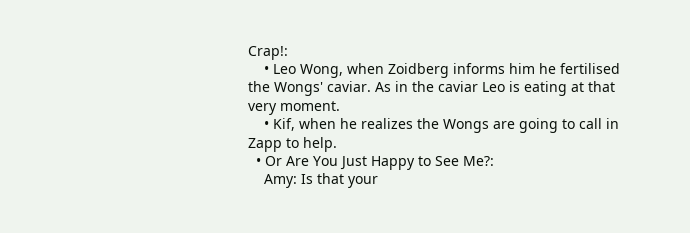Crap!:
    • Leo Wong, when Zoidberg informs him he fertilised the Wongs' caviar. As in the caviar Leo is eating at that very moment.
    • Kif, when he realizes the Wongs are going to call in Zapp to help.
  • Or Are You Just Happy to See Me?:
    Amy: Is that your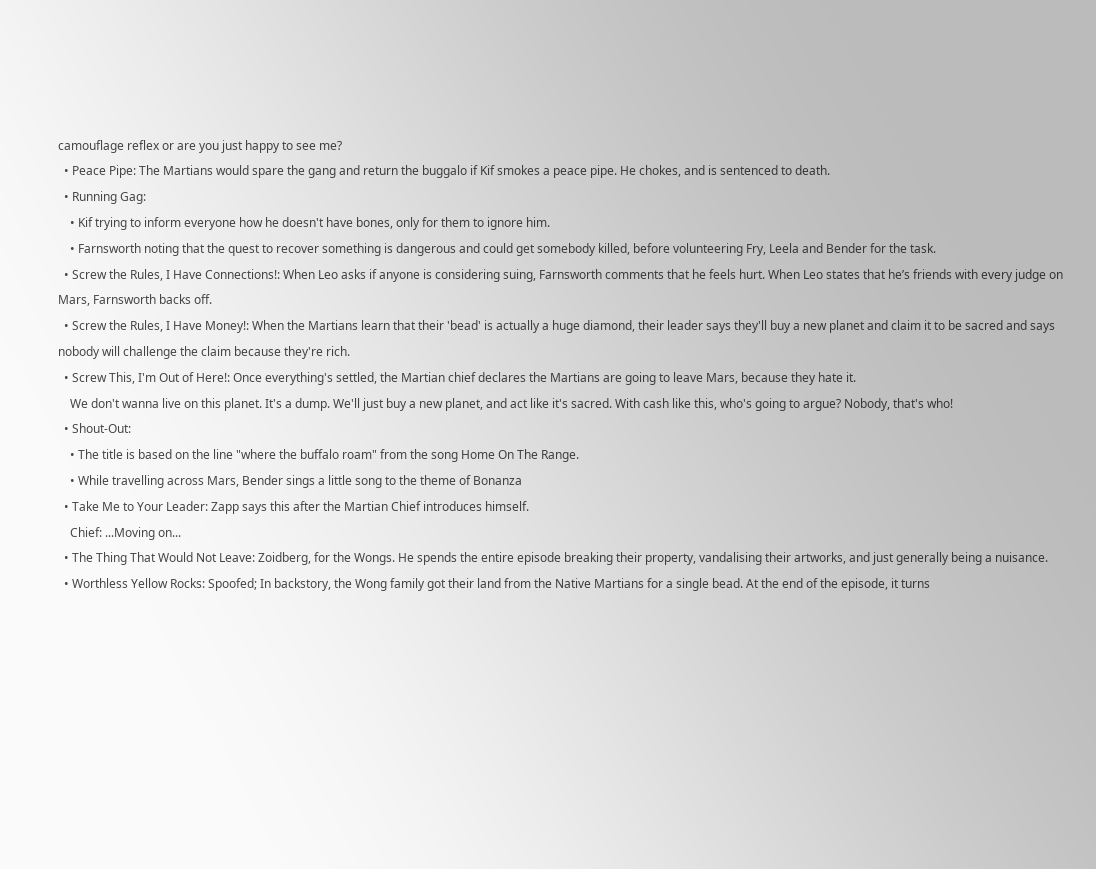camouflage reflex or are you just happy to see me?
  • Peace Pipe: The Martians would spare the gang and return the buggalo if Kif smokes a peace pipe. He chokes, and is sentenced to death.
  • Running Gag:
    • Kif trying to inform everyone how he doesn't have bones, only for them to ignore him.
    • Farnsworth noting that the quest to recover something is dangerous and could get somebody killed, before volunteering Fry, Leela and Bender for the task.
  • Screw the Rules, I Have Connections!: When Leo asks if anyone is considering suing, Farnsworth comments that he feels hurt. When Leo states that he’s friends with every judge on Mars, Farnsworth backs off.
  • Screw the Rules, I Have Money!: When the Martians learn that their 'bead' is actually a huge diamond, their leader says they'll buy a new planet and claim it to be sacred and says nobody will challenge the claim because they're rich.
  • Screw This, I'm Out of Here!: Once everything's settled, the Martian chief declares the Martians are going to leave Mars, because they hate it.
    We don't wanna live on this planet. It's a dump. We'll just buy a new planet, and act like it's sacred. With cash like this, who's going to argue? Nobody, that's who!
  • Shout-Out:
    • The title is based on the line "where the buffalo roam" from the song Home On The Range.
    • While travelling across Mars, Bender sings a little song to the theme of Bonanza
  • Take Me to Your Leader: Zapp says this after the Martian Chief introduces himself.
    Chief: ...Moving on...
  • The Thing That Would Not Leave: Zoidberg, for the Wongs. He spends the entire episode breaking their property, vandalising their artworks, and just generally being a nuisance.
  • Worthless Yellow Rocks: Spoofed; In backstory, the Wong family got their land from the Native Martians for a single bead. At the end of the episode, it turns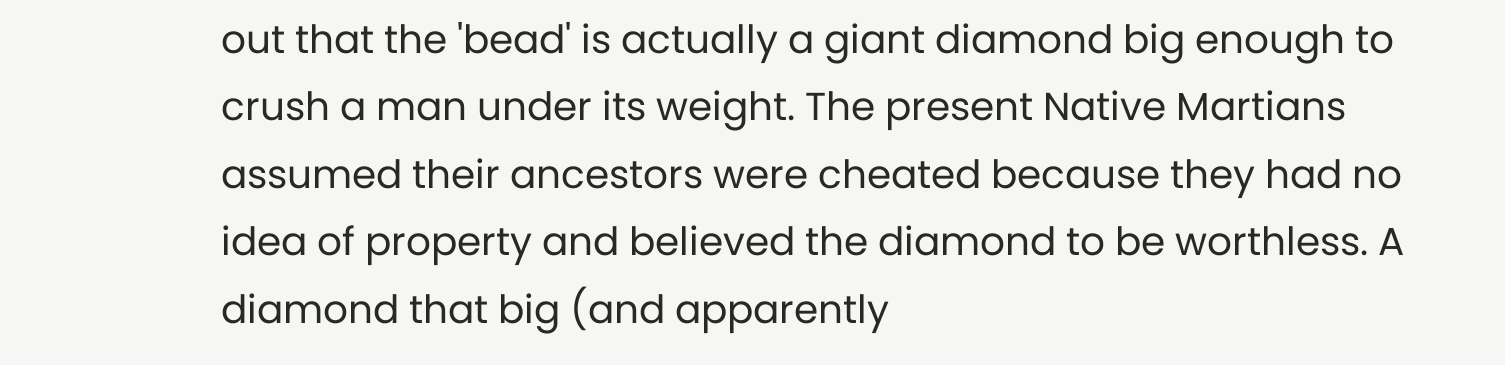out that the 'bead' is actually a giant diamond big enough to crush a man under its weight. The present Native Martians assumed their ancestors were cheated because they had no idea of property and believed the diamond to be worthless. A diamond that big (and apparently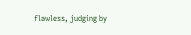flawless, judging by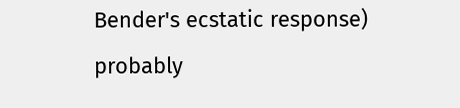Bender's ecstatic response) probably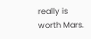really is worth Mars.